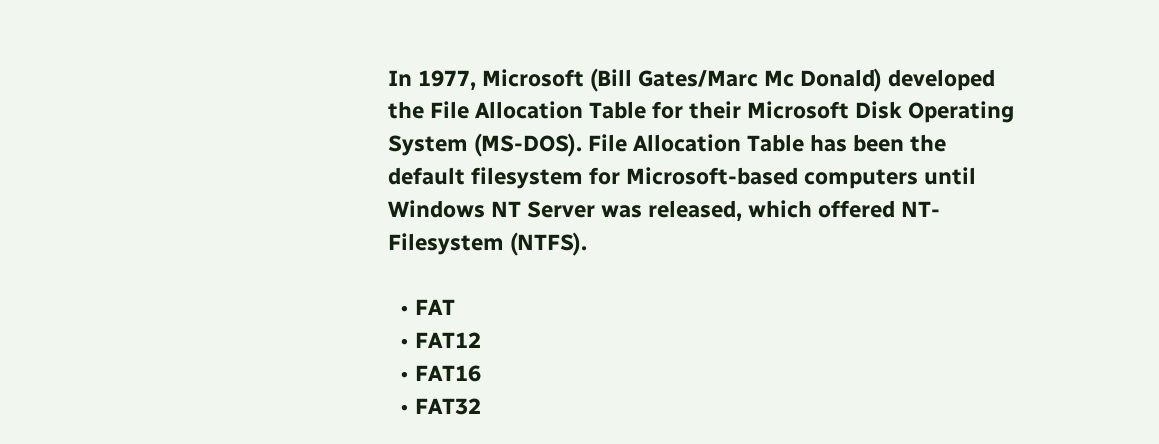In 1977, Microsoft (Bill Gates/Marc Mc Donald) developed the File Allocation Table for their Microsoft Disk Operating System (MS-DOS). File Allocation Table has been the default filesystem for Microsoft-based computers until Windows NT Server was released, which offered NT-Filesystem (NTFS).

  • FAT
  • FAT12
  • FAT16
  • FAT32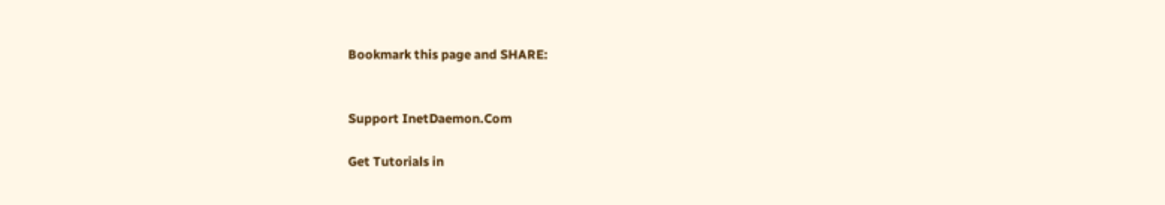Bookmark this page and SHARE:


Support InetDaemon.Com

Get Tutorials in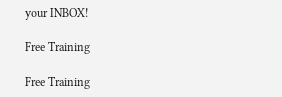your INBOX!

Free Training

Free Training